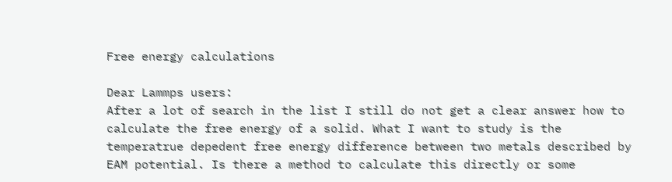Free energy calculations

Dear Lammps users:
After a lot of search in the list I still do not get a clear answer how to calculate the free energy of a solid. What I want to study is the temperatrue depedent free energy difference between two metals described by EAM potential. Is there a method to calculate this directly or some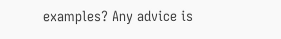examples? Any advice is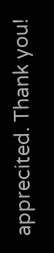apprecited. Thank you!